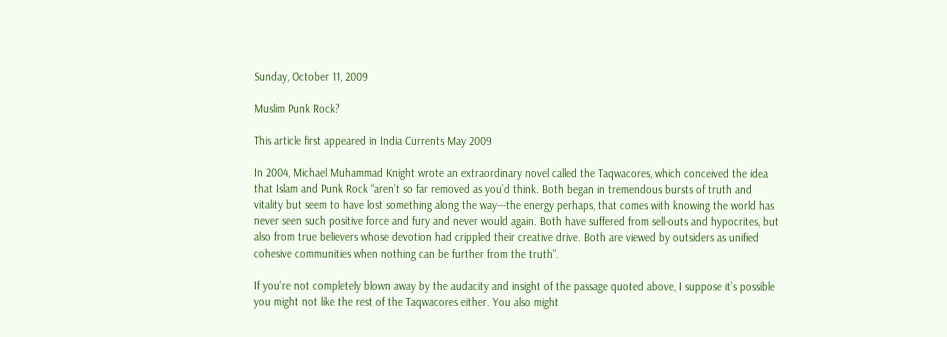Sunday, October 11, 2009

Muslim Punk Rock?

This article first appeared in India Currents May 2009

In 2004, Michael Muhammad Knight wrote an extraordinary novel called the Taqwacores, which conceived the idea that Islam and Punk Rock “aren’t so far removed as you’d think. Both began in tremendous bursts of truth and vitality but seem to have lost something along the way---the energy perhaps, that comes with knowing the world has never seen such positive force and fury and never would again. Both have suffered from sell-outs and hypocrites, but also from true believers whose devotion had crippled their creative drive. Both are viewed by outsiders as unified cohesive communities when nothing can be further from the truth”.

If you’re not completely blown away by the audacity and insight of the passage quoted above, I suppose it’s possible you might not like the rest of the Taqwacores either. You also might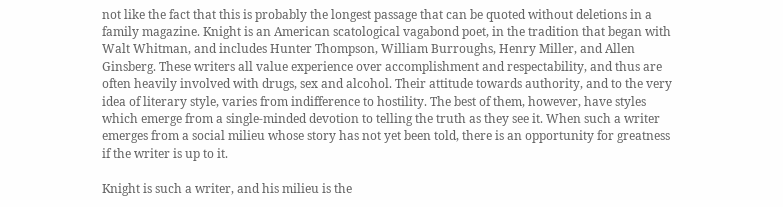not like the fact that this is probably the longest passage that can be quoted without deletions in a family magazine. Knight is an American scatological vagabond poet, in the tradition that began with Walt Whitman, and includes Hunter Thompson, William Burroughs, Henry Miller, and Allen Ginsberg. These writers all value experience over accomplishment and respectability, and thus are often heavily involved with drugs, sex and alcohol. Their attitude towards authority, and to the very idea of literary style, varies from indifference to hostility. The best of them, however, have styles which emerge from a single-minded devotion to telling the truth as they see it. When such a writer emerges from a social milieu whose story has not yet been told, there is an opportunity for greatness if the writer is up to it.

Knight is such a writer, and his milieu is the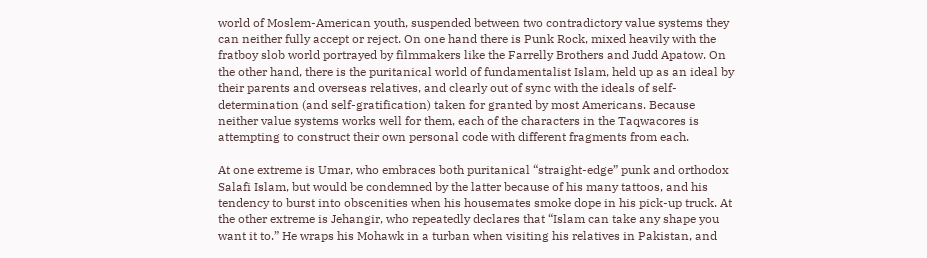world of Moslem-American youth, suspended between two contradictory value systems they can neither fully accept or reject. On one hand there is Punk Rock, mixed heavily with the fratboy slob world portrayed by filmmakers like the Farrelly Brothers and Judd Apatow. On the other hand, there is the puritanical world of fundamentalist Islam, held up as an ideal by their parents and overseas relatives, and clearly out of sync with the ideals of self-determination (and self-gratification) taken for granted by most Americans. Because neither value systems works well for them, each of the characters in the Taqwacores is attempting to construct their own personal code with different fragments from each.

At one extreme is Umar, who embraces both puritanical “straight-edge” punk and orthodox Salafi Islam, but would be condemned by the latter because of his many tattoos, and his tendency to burst into obscenities when his housemates smoke dope in his pick-up truck. At the other extreme is Jehangir, who repeatedly declares that “Islam can take any shape you want it to.” He wraps his Mohawk in a turban when visiting his relatives in Pakistan, and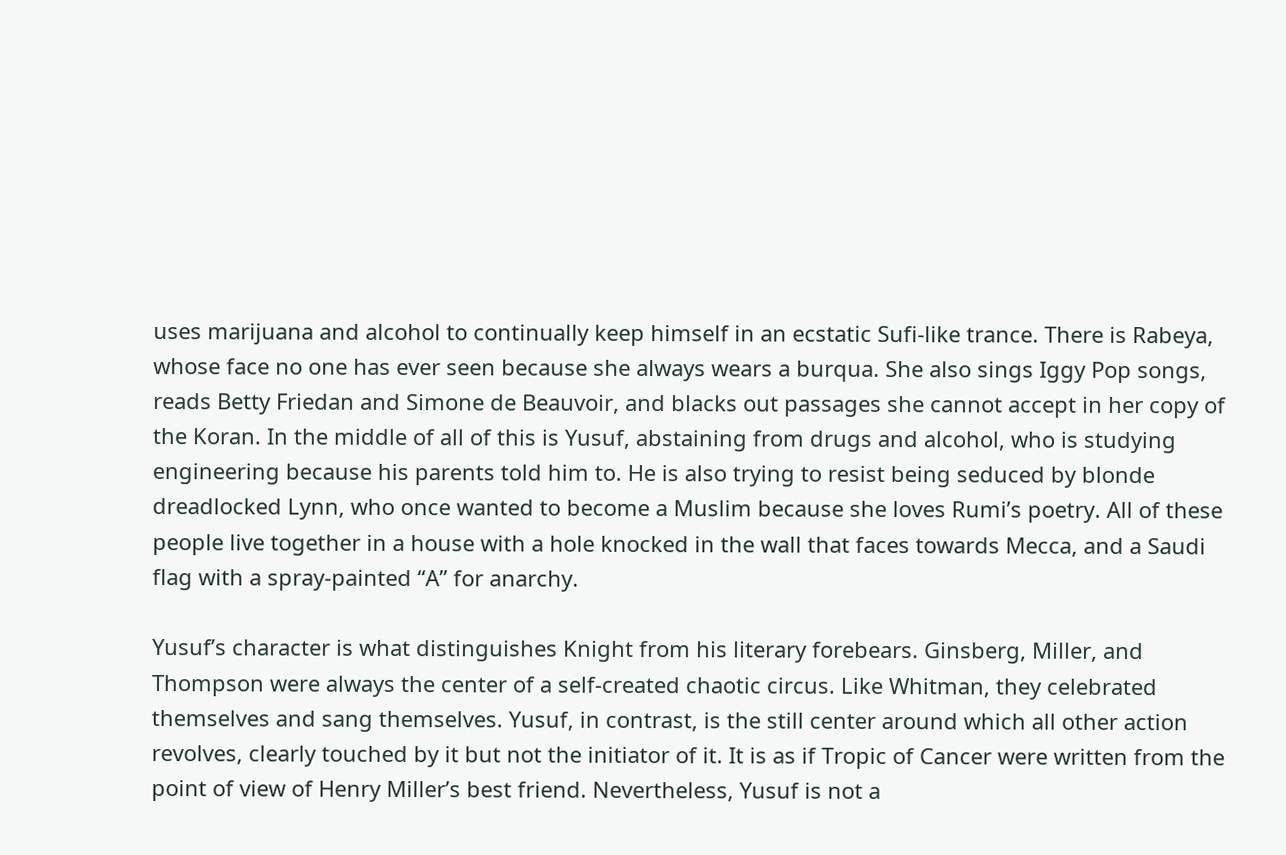uses marijuana and alcohol to continually keep himself in an ecstatic Sufi-like trance. There is Rabeya, whose face no one has ever seen because she always wears a burqua. She also sings Iggy Pop songs, reads Betty Friedan and Simone de Beauvoir, and blacks out passages she cannot accept in her copy of the Koran. In the middle of all of this is Yusuf, abstaining from drugs and alcohol, who is studying engineering because his parents told him to. He is also trying to resist being seduced by blonde dreadlocked Lynn, who once wanted to become a Muslim because she loves Rumi’s poetry. All of these people live together in a house with a hole knocked in the wall that faces towards Mecca, and a Saudi flag with a spray-painted “A” for anarchy.

Yusuf’s character is what distinguishes Knight from his literary forebears. Ginsberg, Miller, and Thompson were always the center of a self-created chaotic circus. Like Whitman, they celebrated themselves and sang themselves. Yusuf, in contrast, is the still center around which all other action revolves, clearly touched by it but not the initiator of it. It is as if Tropic of Cancer were written from the point of view of Henry Miller’s best friend. Nevertheless, Yusuf is not a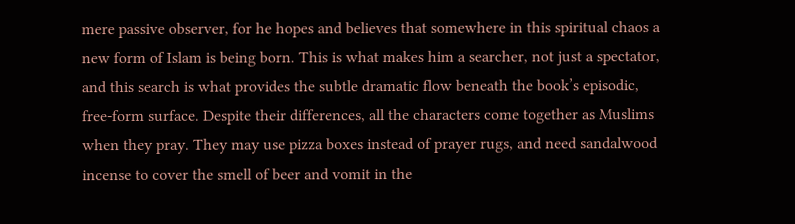mere passive observer, for he hopes and believes that somewhere in this spiritual chaos a new form of Islam is being born. This is what makes him a searcher, not just a spectator, and this search is what provides the subtle dramatic flow beneath the book’s episodic, free-form surface. Despite their differences, all the characters come together as Muslims when they pray. They may use pizza boxes instead of prayer rugs, and need sandalwood incense to cover the smell of beer and vomit in the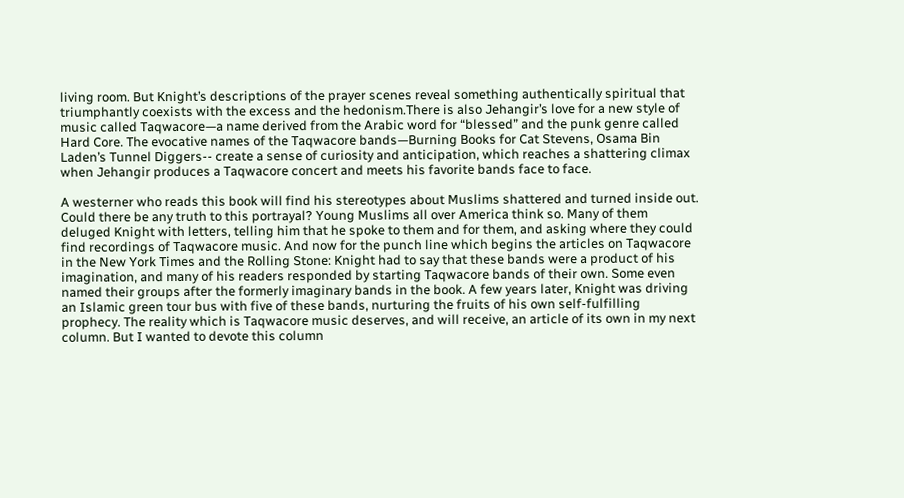living room. But Knight’s descriptions of the prayer scenes reveal something authentically spiritual that triumphantly coexists with the excess and the hedonism.There is also Jehangir’s love for a new style of music called Taqwacore—a name derived from the Arabic word for “blessed” and the punk genre called Hard Core. The evocative names of the Taqwacore bands—Burning Books for Cat Stevens, Osama Bin Laden’s Tunnel Diggers-- create a sense of curiosity and anticipation, which reaches a shattering climax when Jehangir produces a Taqwacore concert and meets his favorite bands face to face.

A westerner who reads this book will find his stereotypes about Muslims shattered and turned inside out. Could there be any truth to this portrayal? Young Muslims all over America think so. Many of them deluged Knight with letters, telling him that he spoke to them and for them, and asking where they could find recordings of Taqwacore music. And now for the punch line which begins the articles on Taqwacore in the New York Times and the Rolling Stone: Knight had to say that these bands were a product of his imagination, and many of his readers responded by starting Taqwacore bands of their own. Some even named their groups after the formerly imaginary bands in the book. A few years later, Knight was driving an Islamic green tour bus with five of these bands, nurturing the fruits of his own self-fulfilling prophecy. The reality which is Taqwacore music deserves, and will receive, an article of its own in my next column. But I wanted to devote this column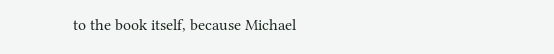to the book itself, because Michael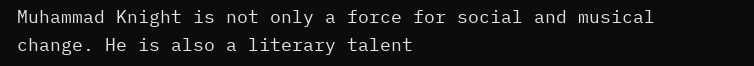Muhammad Knight is not only a force for social and musical change. He is also a literary talent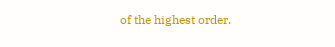of the highest order.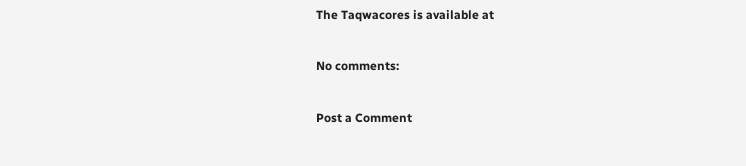The Taqwacores is available at

No comments:

Post a Comment